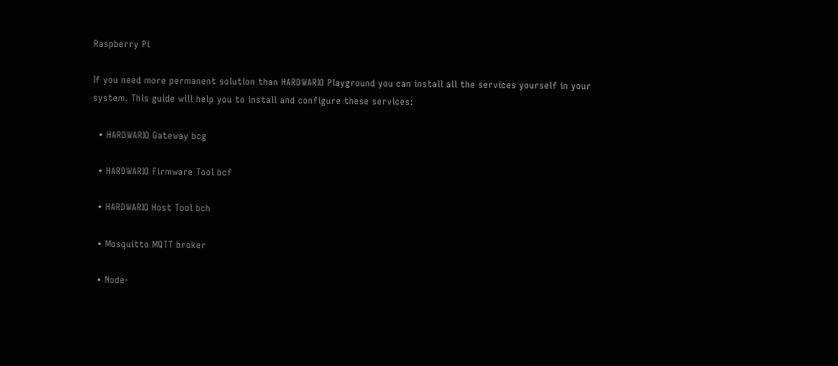Raspberry Pi

If you need more permanent solution than HARDWARIO Playground you can install all the services yourself in your system. This guide will help you to install and configure these services:

  • HARDWARIO Gateway bcg

  • HARDWARIO Firmware Tool bcf

  • HARDWARIO Host Tool bch

  • Mosquitto MQTT broker

  • Node-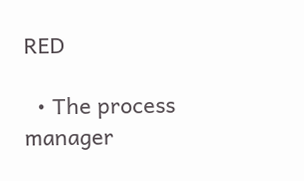RED

  • The process manager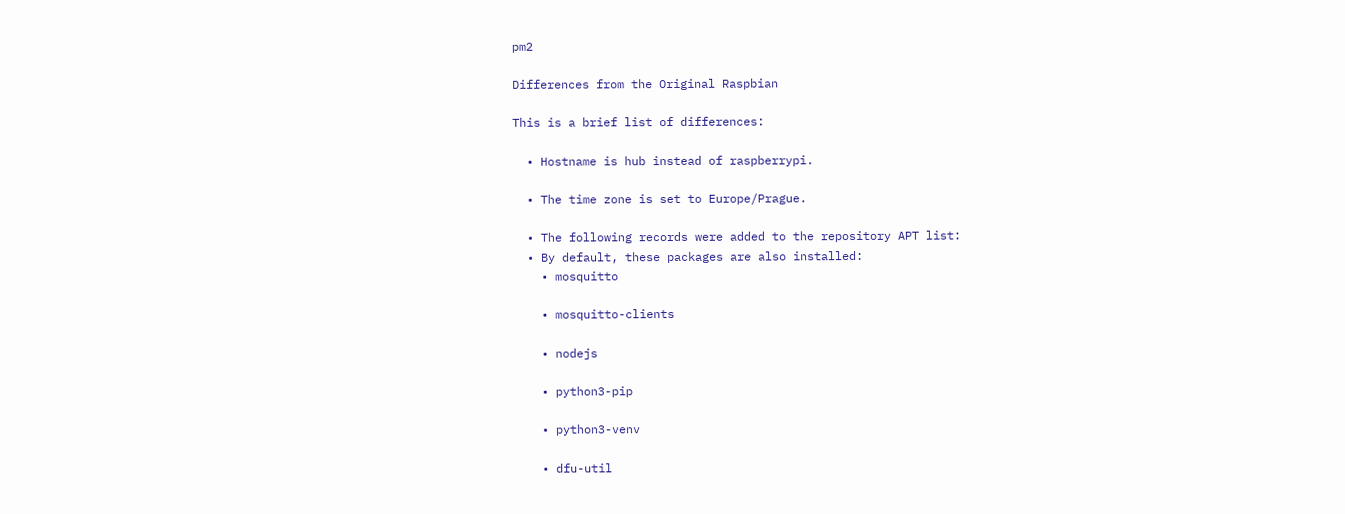pm2

Differences from the Original Raspbian

This is a brief list of differences:

  • Hostname is hub instead of raspberrypi.

  • The time zone is set to Europe/Prague.

  • The following records were added to the repository APT list:
  • By default, these packages are also installed:
    • mosquitto

    • mosquitto-clients

    • nodejs

    • python3-pip

    • python3-venv

    • dfu-util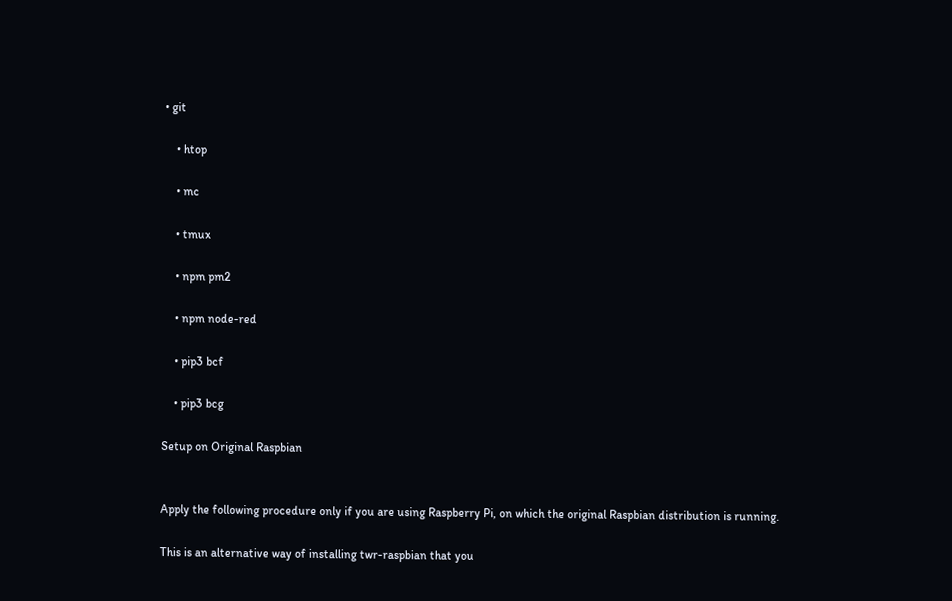• git

    • htop

    • mc

    • tmux

    • npm pm2

    • npm node-red

    • pip3 bcf

    • pip3 bcg

Setup on Original Raspbian


Apply the following procedure only if you are using Raspberry Pi, on which the original Raspbian distribution is running.

This is an alternative way of installing twr-raspbian that you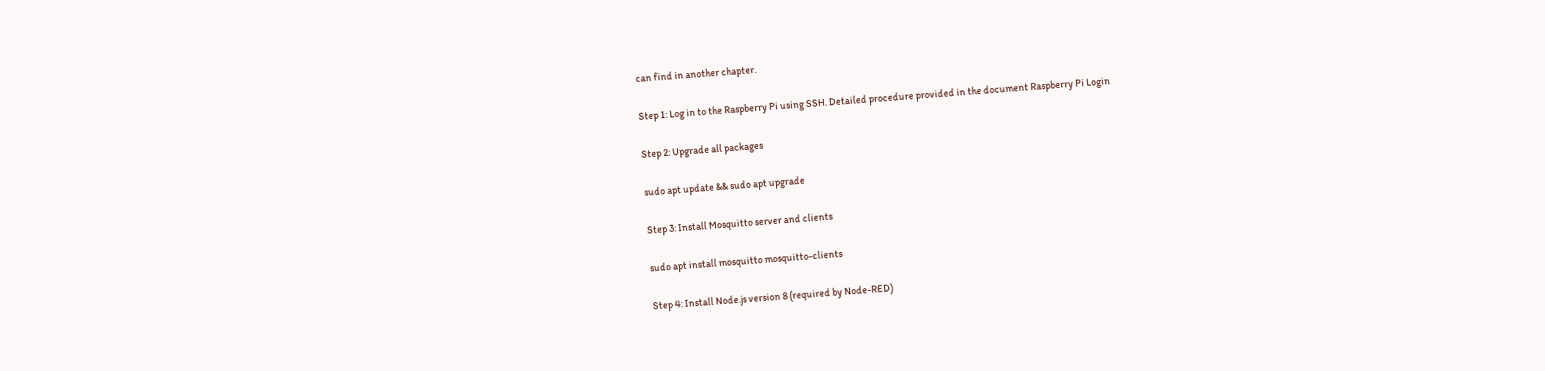can find in another chapter.

Step 1: Log in to the Raspberry Pi using SSH. Detailed procedure provided in the document Raspberry Pi Login

Step 2: Upgrade all packages

sudo apt update && sudo apt upgrade

Step 3: Install Mosquitto server and clients

sudo apt install mosquitto mosquitto-clients

Step 4: Install Node.js version 8 (required by Node-RED)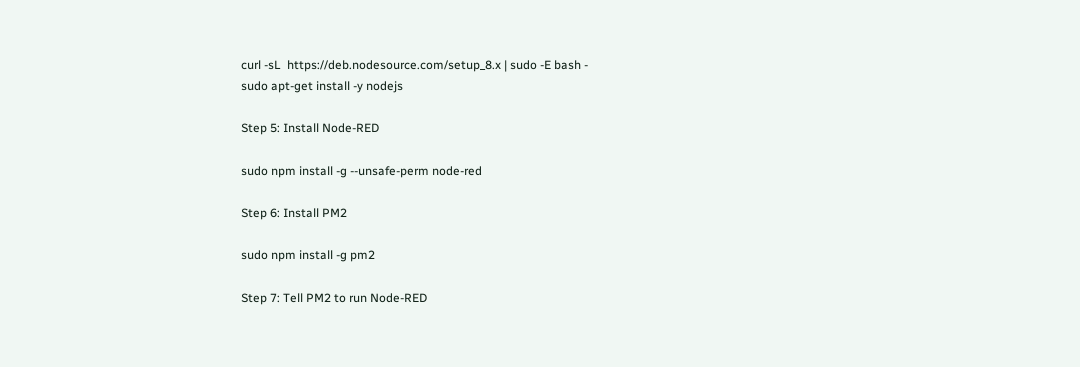curl -sL  https://deb.nodesource.com/setup_8.x | sudo -E bash -
sudo apt-get install -y nodejs

Step 5: Install Node-RED

sudo npm install -g --unsafe-perm node-red

Step 6: Install PM2

sudo npm install -g pm2

Step 7: Tell PM2 to run Node-RED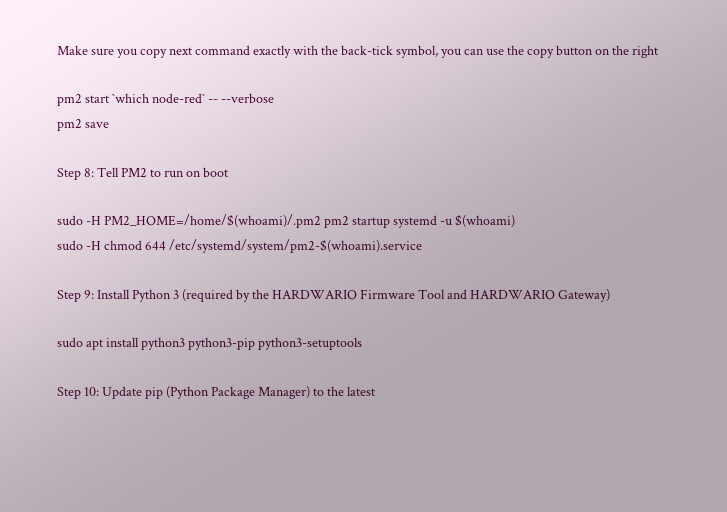Make sure you copy next command exactly with the back-tick symbol, you can use the copy button on the right

pm2 start `which node-red` -- --verbose
pm2 save

Step 8: Tell PM2 to run on boot

sudo -H PM2_HOME=/home/$(whoami)/.pm2 pm2 startup systemd -u $(whoami)
sudo -H chmod 644 /etc/systemd/system/pm2-$(whoami).service

Step 9: Install Python 3 (required by the HARDWARIO Firmware Tool and HARDWARIO Gateway)

sudo apt install python3 python3-pip python3-setuptools

Step 10: Update pip (Python Package Manager) to the latest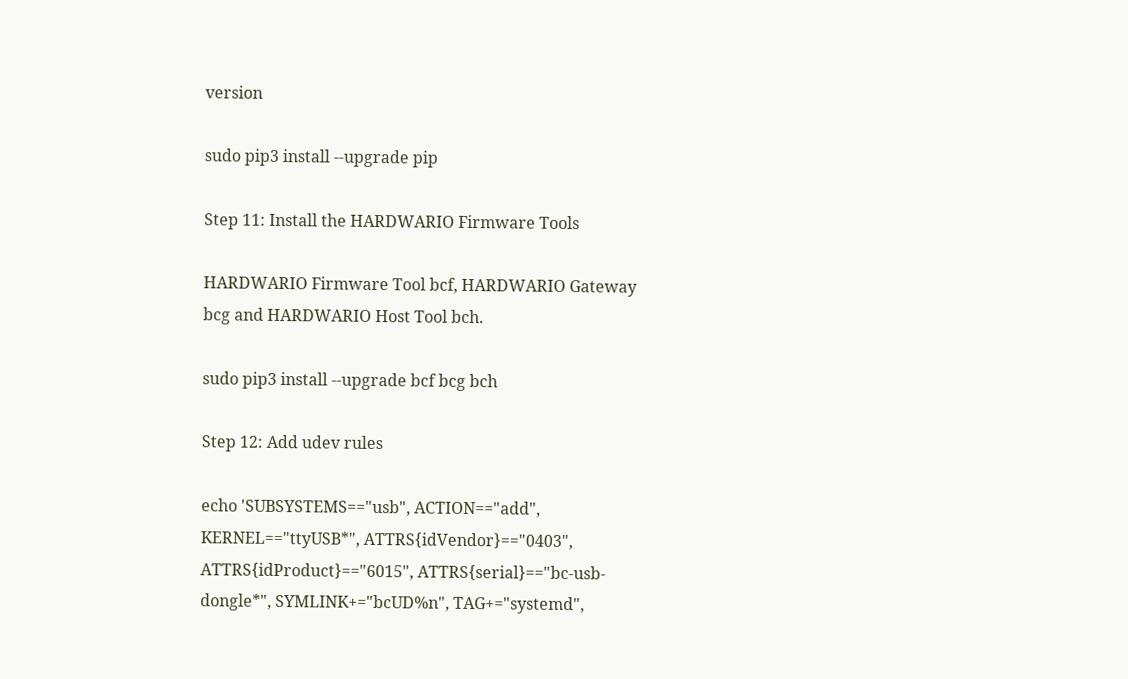version

sudo pip3 install --upgrade pip

Step 11: Install the HARDWARIO Firmware Tools

HARDWARIO Firmware Tool bcf, HARDWARIO Gateway bcg and HARDWARIO Host Tool bch.

sudo pip3 install --upgrade bcf bcg bch

Step 12: Add udev rules

echo 'SUBSYSTEMS=="usb", ACTION=="add", KERNEL=="ttyUSB*", ATTRS{idVendor}=="0403", ATTRS{idProduct}=="6015", ATTRS{serial}=="bc-usb-dongle*", SYMLINK+="bcUD%n", TAG+="systemd",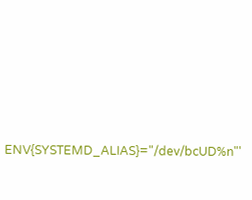ENV{SYSTEMD_ALIAS}="/dev/bcUD%n"'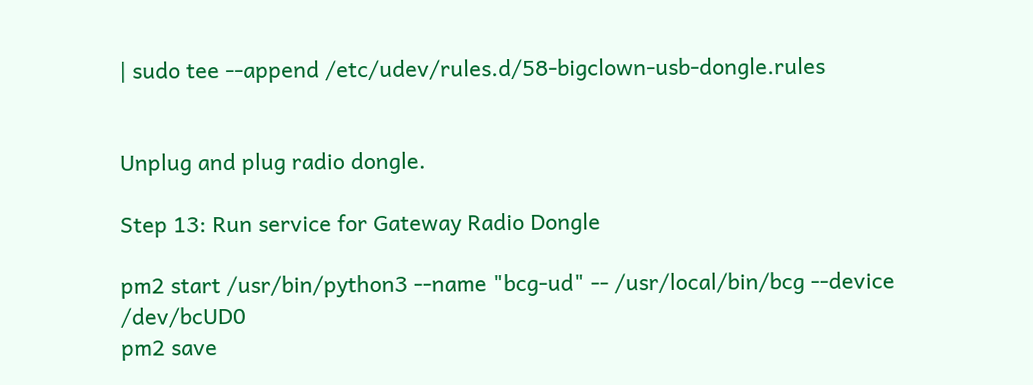| sudo tee --append /etc/udev/rules.d/58-bigclown-usb-dongle.rules


Unplug and plug radio dongle.

Step 13: Run service for Gateway Radio Dongle

pm2 start /usr/bin/python3 --name "bcg-ud" -- /usr/local/bin/bcg --device /dev/bcUD0
pm2 save